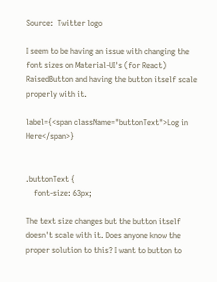Source:  Twitter logo

I seem to be having an issue with changing the font sizes on Material-UI's (for React) RaisedButton and having the button itself scale properly with it.

label={<span className="buttonText">Log in Here</span>}


.buttonText {
    font-size: 63px;

The text size changes but the button itself doesn't scale with it. Does anyone know the proper solution to this? I want to button to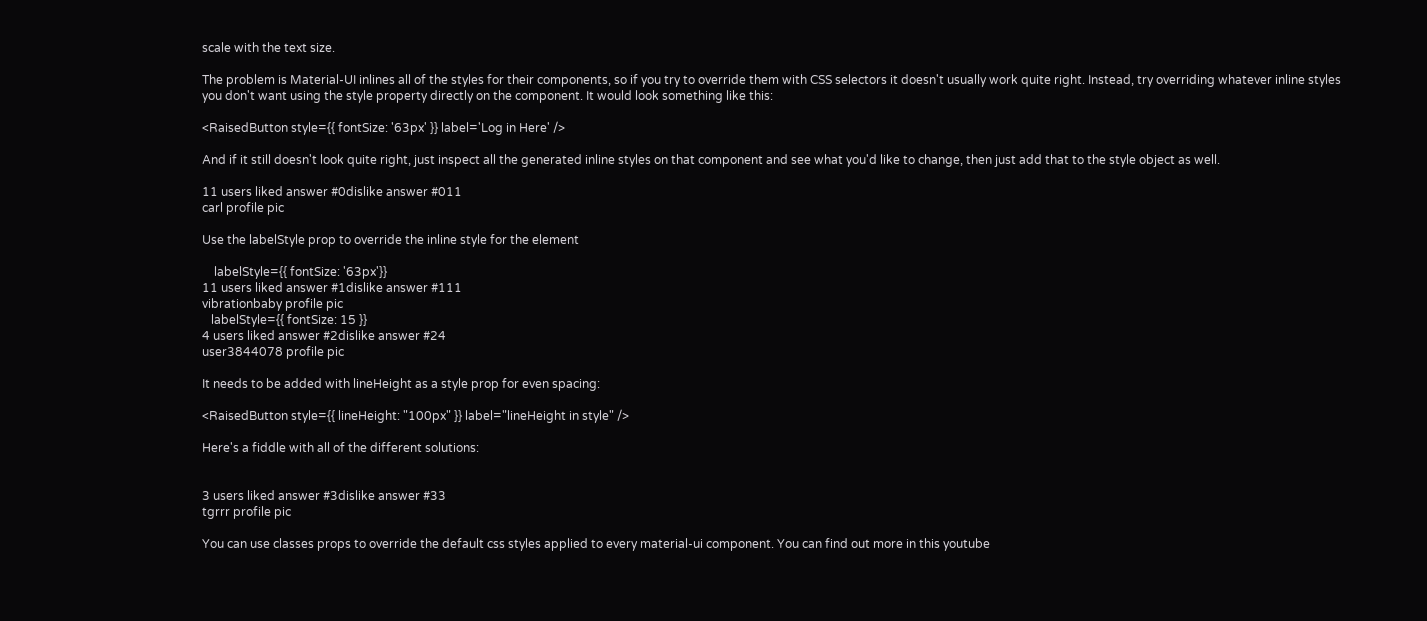scale with the text size.

The problem is Material-UI inlines all of the styles for their components, so if you try to override them with CSS selectors it doesn't usually work quite right. Instead, try overriding whatever inline styles you don't want using the style property directly on the component. It would look something like this:

<RaisedButton style={{ fontSize: '63px' }} label='Log in Here' />

And if it still doesn't look quite right, just inspect all the generated inline styles on that component and see what you'd like to change, then just add that to the style object as well.

11 users liked answer #0dislike answer #011
carl profile pic

Use the labelStyle prop to override the inline style for the element

    labelStyle={{ fontSize: '63px'}}
11 users liked answer #1dislike answer #111
vibrationbaby profile pic
   labelStyle={{ fontSize: 15 }}
4 users liked answer #2dislike answer #24
user3844078 profile pic

It needs to be added with lineHeight as a style prop for even spacing:

<RaisedButton style={{ lineHeight: "100px" }} label="lineHeight in style" />

Here's a fiddle with all of the different solutions:


3 users liked answer #3dislike answer #33
tgrrr profile pic

You can use classes props to override the default css styles applied to every material-ui component. You can find out more in this youtube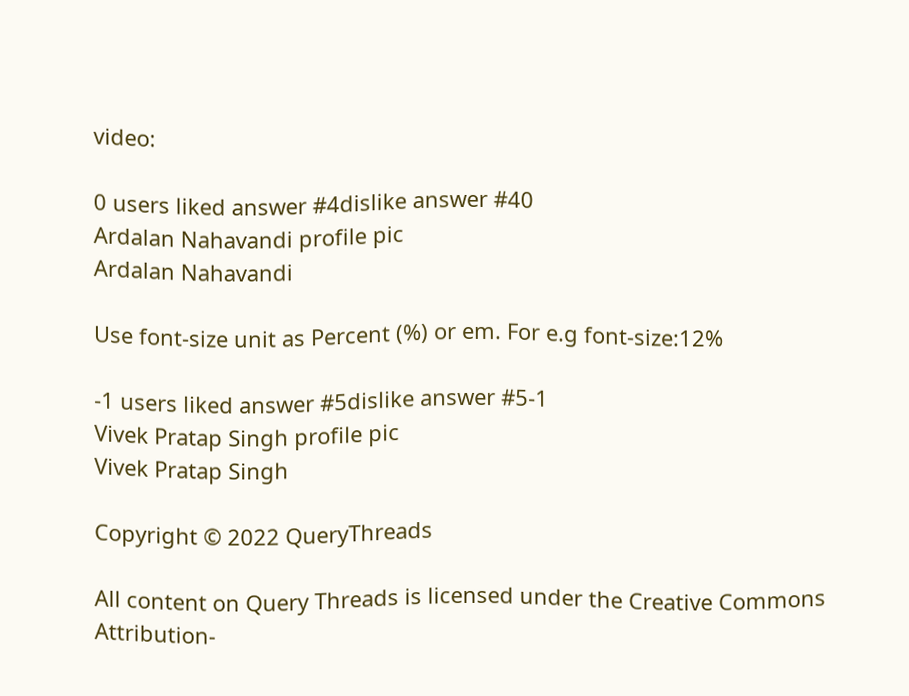video:

0 users liked answer #4dislike answer #40
Ardalan Nahavandi profile pic
Ardalan Nahavandi

Use font-size unit as Percent (%) or em. For e.g font-size:12%

-1 users liked answer #5dislike answer #5-1
Vivek Pratap Singh profile pic
Vivek Pratap Singh

Copyright © 2022 QueryThreads

All content on Query Threads is licensed under the Creative Commons Attribution-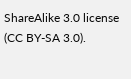ShareAlike 3.0 license (CC BY-SA 3.0).